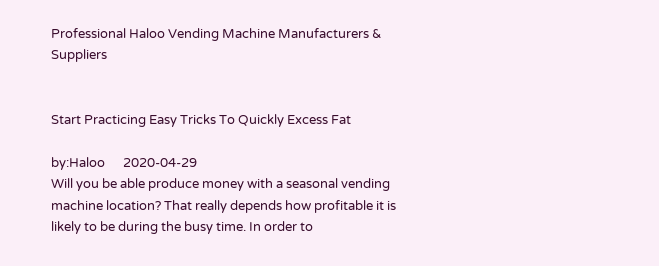Professional Haloo Vending Machine Manufacturers & Suppliers


Start Practicing Easy Tricks To Quickly Excess Fat

by:Haloo      2020-04-29
Will you be able produce money with a seasonal vending machine location? That really depends how profitable it is likely to be during the busy time. In order to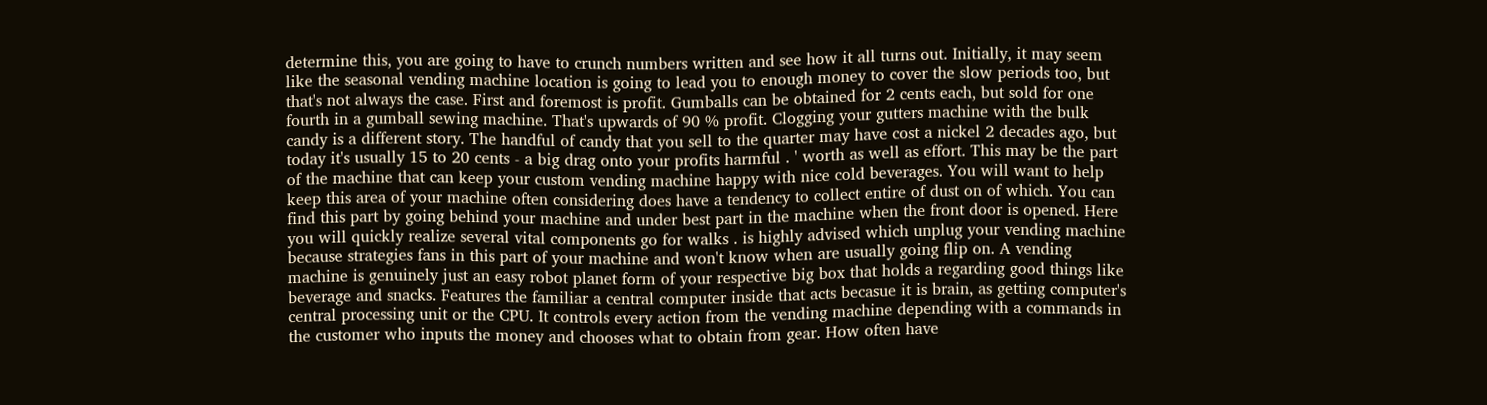determine this, you are going to have to crunch numbers written and see how it all turns out. Initially, it may seem like the seasonal vending machine location is going to lead you to enough money to cover the slow periods too, but that's not always the case. First and foremost is profit. Gumballs can be obtained for 2 cents each, but sold for one fourth in a gumball sewing machine. That's upwards of 90 % profit. Clogging your gutters machine with the bulk candy is a different story. The handful of candy that you sell to the quarter may have cost a nickel 2 decades ago, but today it's usually 15 to 20 cents - a big drag onto your profits harmful . ' worth as well as effort. This may be the part of the machine that can keep your custom vending machine happy with nice cold beverages. You will want to help keep this area of your machine often considering does have a tendency to collect entire of dust on of which. You can find this part by going behind your machine and under best part in the machine when the front door is opened. Here you will quickly realize several vital components go for walks . is highly advised which unplug your vending machine because strategies fans in this part of your machine and won't know when are usually going flip on. A vending machine is genuinely just an easy robot planet form of your respective big box that holds a regarding good things like beverage and snacks. Features the familiar a central computer inside that acts becasue it is brain, as getting computer's central processing unit or the CPU. It controls every action from the vending machine depending with a commands in the customer who inputs the money and chooses what to obtain from gear. How often have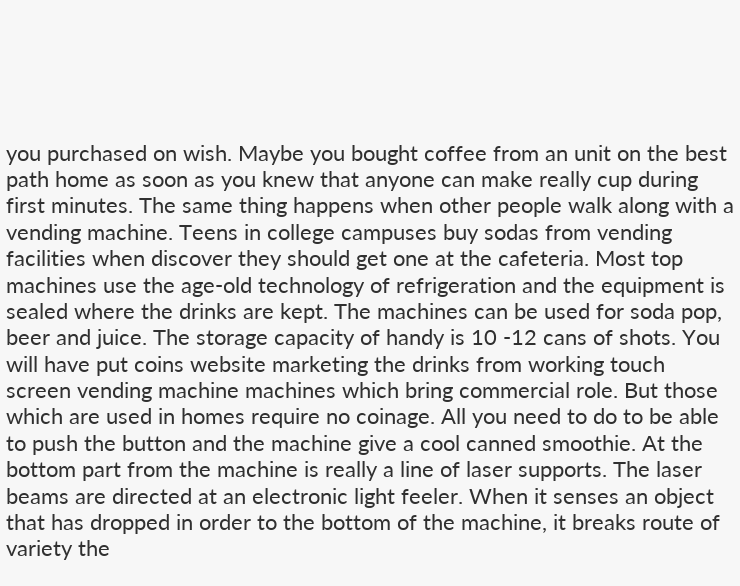you purchased on wish. Maybe you bought coffee from an unit on the best path home as soon as you knew that anyone can make really cup during first minutes. The same thing happens when other people walk along with a vending machine. Teens in college campuses buy sodas from vending facilities when discover they should get one at the cafeteria. Most top machines use the age-old technology of refrigeration and the equipment is sealed where the drinks are kept. The machines can be used for soda pop, beer and juice. The storage capacity of handy is 10 -12 cans of shots. You will have put coins website marketing the drinks from working touch screen vending machine machines which bring commercial role. But those which are used in homes require no coinage. All you need to do to be able to push the button and the machine give a cool canned smoothie. At the bottom part from the machine is really a line of laser supports. The laser beams are directed at an electronic light feeler. When it senses an object that has dropped in order to the bottom of the machine, it breaks route of variety the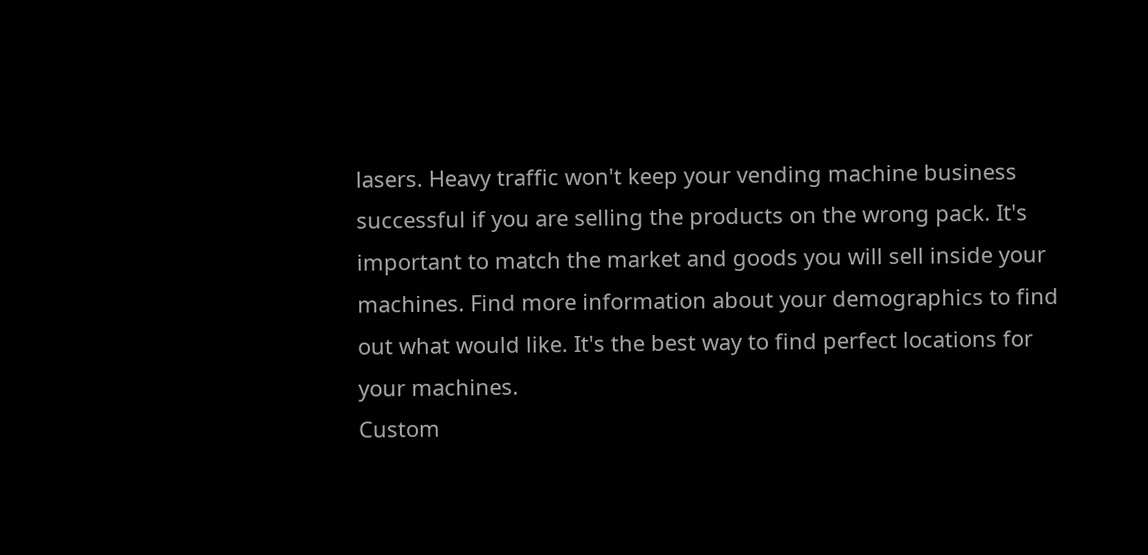lasers. Heavy traffic won't keep your vending machine business successful if you are selling the products on the wrong pack. It's important to match the market and goods you will sell inside your machines. Find more information about your demographics to find out what would like. It's the best way to find perfect locations for your machines.
Custom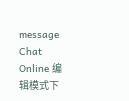message
Chat Online 编辑模式下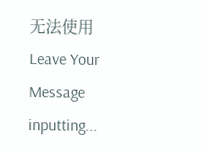无法使用
Leave Your Message inputting...